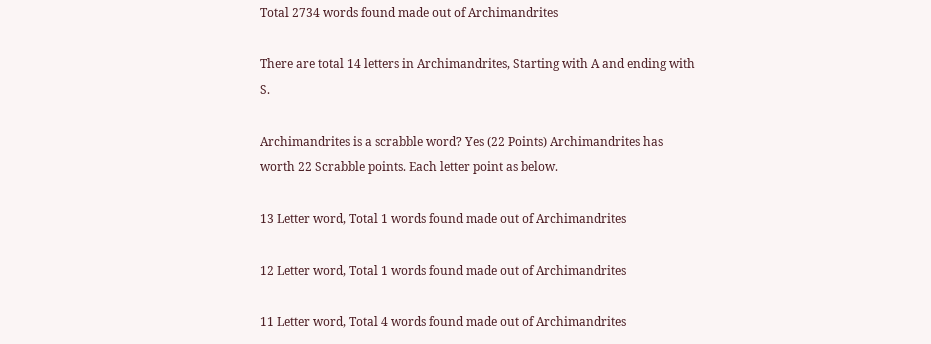Total 2734 words found made out of Archimandrites

There are total 14 letters in Archimandrites, Starting with A and ending with S.

Archimandrites is a scrabble word? Yes (22 Points) Archimandrites has worth 22 Scrabble points. Each letter point as below.

13 Letter word, Total 1 words found made out of Archimandrites

12 Letter word, Total 1 words found made out of Archimandrites

11 Letter word, Total 4 words found made out of Archimandrites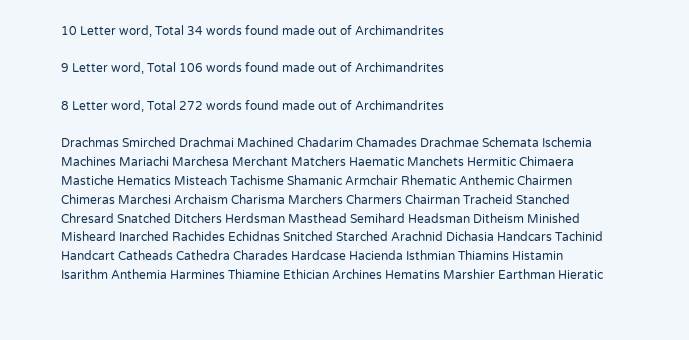10 Letter word, Total 34 words found made out of Archimandrites

9 Letter word, Total 106 words found made out of Archimandrites

8 Letter word, Total 272 words found made out of Archimandrites

Drachmas Smirched Drachmai Machined Chadarim Chamades Drachmae Schemata Ischemia Machines Mariachi Marchesa Merchant Matchers Haematic Manchets Hermitic Chimaera Mastiche Hematics Misteach Tachisme Shamanic Armchair Rhematic Anthemic Chairmen Chimeras Marchesi Archaism Charisma Marchers Charmers Chairman Tracheid Stanched Chresard Snatched Ditchers Herdsman Masthead Semihard Headsman Ditheism Minished Misheard Inarched Rachides Echidnas Snitched Starched Arachnid Dichasia Handcars Tachinid Handcart Catheads Cathedra Charades Hardcase Hacienda Isthmian Thiamins Histamin Isarithm Anthemia Harmines Thiamine Ethician Archines Hematins Marshier Earthman Hieratic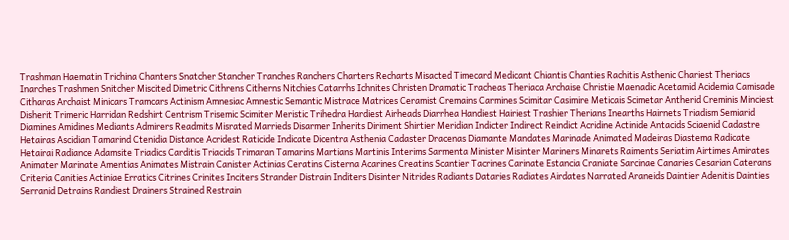Trashman Haematin Trichina Chanters Snatcher Stancher Tranches Ranchers Charters Recharts Misacted Timecard Medicant Chiantis Chanties Rachitis Asthenic Chariest Theriacs Inarches Trashmen Snitcher Miscited Dimetric Cithrens Citherns Nitchies Catarrhs Ichnites Christen Dramatic Tracheas Theriaca Archaise Christie Maenadic Acetamid Acidemia Camisade Citharas Archaist Minicars Tramcars Actinism Amnesiac Amnestic Semantic Mistrace Matrices Ceramist Cremains Carmines Scimitar Casimire Meticais Scimetar Antherid Creminis Minciest Disherit Trimeric Harridan Redshirt Centrism Trisemic Scimiter Meristic Trihedra Hardiest Airheads Diarrhea Handiest Hairiest Trashier Therians Inearths Hairnets Triadism Semiarid Diamines Amidines Mediants Admirers Readmits Misrated Marrieds Disarmer Inherits Diriment Shirtier Meridian Indicter Indirect Reindict Acridine Actinide Antacids Sciaenid Cadastre Hetairas Ascidian Tamarind Ctenidia Distance Acridest Raticide Indicate Dicentra Asthenia Cadaster Dracenas Diamante Mandates Marinade Animated Madeiras Diastema Radicate Hetairai Radiance Adamsite Triadics Carditis Triacids Trimaran Tamarins Martians Martinis Interims Sarmenta Minister Misinter Mariners Minarets Raiments Seriatim Airtimes Amirates Animater Marinate Amentias Animates Mistrain Canister Actinias Ceratins Cisterna Acarines Creatins Scantier Tacrines Carinate Estancia Craniate Sarcinae Canaries Cesarian Caterans Criteria Canities Actiniae Erratics Citrines Crinites Inciters Strander Distrain Inditers Disinter Nitrides Radiants Dataries Radiates Airdates Narrated Araneids Daintier Adenitis Dainties Serranid Detrains Randiest Drainers Strained Restrain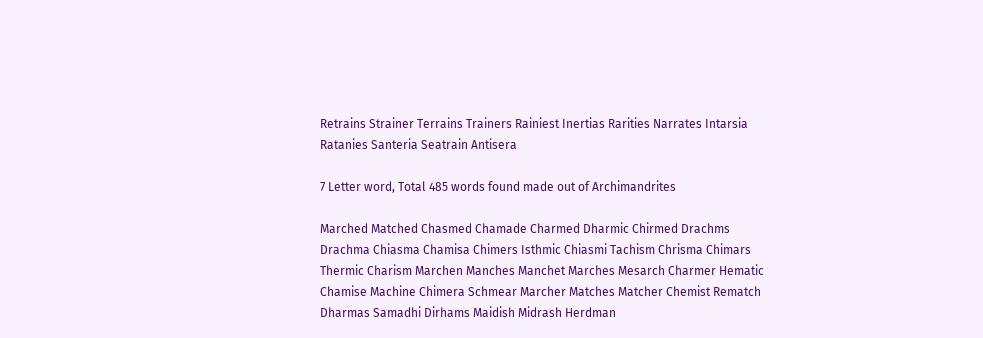Retrains Strainer Terrains Trainers Rainiest Inertias Rarities Narrates Intarsia Ratanies Santeria Seatrain Antisera

7 Letter word, Total 485 words found made out of Archimandrites

Marched Matched Chasmed Chamade Charmed Dharmic Chirmed Drachms Drachma Chiasma Chamisa Chimers Isthmic Chiasmi Tachism Chrisma Chimars Thermic Charism Marchen Manches Manchet Marches Mesarch Charmer Hematic Chamise Machine Chimera Schmear Marcher Matches Matcher Chemist Rematch Dharmas Samadhi Dirhams Maidish Midrash Herdman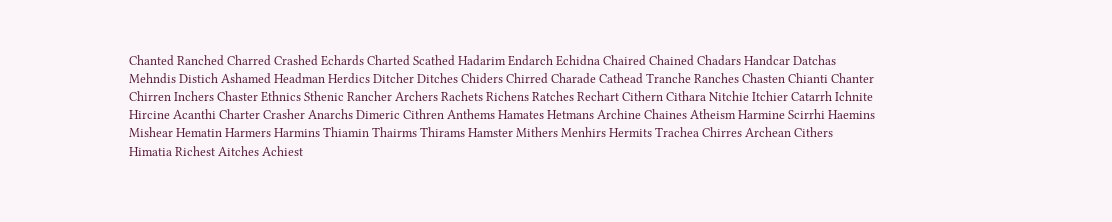Chanted Ranched Charred Crashed Echards Charted Scathed Hadarim Endarch Echidna Chaired Chained Chadars Handcar Datchas Mehndis Distich Ashamed Headman Herdics Ditcher Ditches Chiders Chirred Charade Cathead Tranche Ranches Chasten Chianti Chanter Chirren Inchers Chaster Ethnics Sthenic Rancher Archers Rachets Richens Ratches Rechart Cithern Cithara Nitchie Itchier Catarrh Ichnite Hircine Acanthi Charter Crasher Anarchs Dimeric Cithren Anthems Hamates Hetmans Archine Chaines Atheism Harmine Scirrhi Haemins Mishear Hematin Harmers Harmins Thiamin Thairms Thirams Hamster Mithers Menhirs Hermits Trachea Chirres Archean Cithers Himatia Richest Aitches Achiest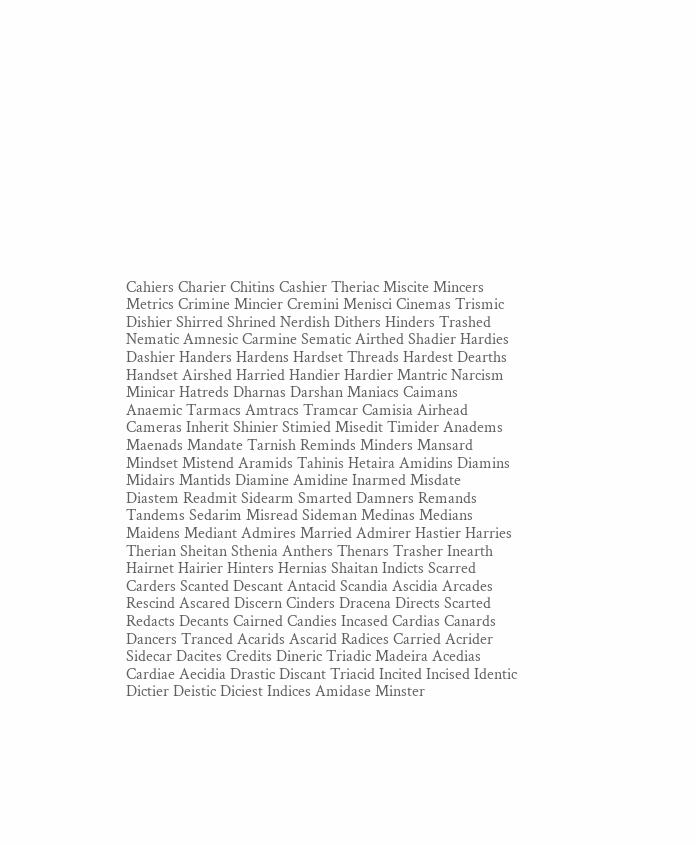Cahiers Charier Chitins Cashier Theriac Miscite Mincers Metrics Crimine Mincier Cremini Menisci Cinemas Trismic Dishier Shirred Shrined Nerdish Dithers Hinders Trashed Nematic Amnesic Carmine Sematic Airthed Shadier Hardies Dashier Handers Hardens Hardset Threads Hardest Dearths Handset Airshed Harried Handier Hardier Mantric Narcism Minicar Hatreds Dharnas Darshan Maniacs Caimans Anaemic Tarmacs Amtracs Tramcar Camisia Airhead Cameras Inherit Shinier Stimied Misedit Timider Anadems Maenads Mandate Tarnish Reminds Minders Mansard Mindset Mistend Aramids Tahinis Hetaira Amidins Diamins Midairs Mantids Diamine Amidine Inarmed Misdate Diastem Readmit Sidearm Smarted Damners Remands Tandems Sedarim Misread Sideman Medinas Medians Maidens Mediant Admires Married Admirer Hastier Harries Therian Sheitan Sthenia Anthers Thenars Trasher Inearth Hairnet Hairier Hinters Hernias Shaitan Indicts Scarred Carders Scanted Descant Antacid Scandia Ascidia Arcades Rescind Ascared Discern Cinders Dracena Directs Scarted Redacts Decants Cairned Candies Incased Cardias Canards Dancers Tranced Acarids Ascarid Radices Carried Acrider Sidecar Dacites Credits Dineric Triadic Madeira Acedias Cardiae Aecidia Drastic Discant Triacid Incited Incised Identic Dictier Deistic Diciest Indices Amidase Minster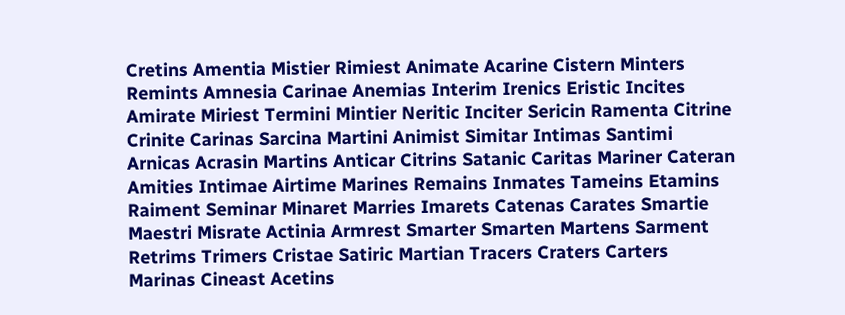Cretins Amentia Mistier Rimiest Animate Acarine Cistern Minters Remints Amnesia Carinae Anemias Interim Irenics Eristic Incites Amirate Miriest Termini Mintier Neritic Inciter Sericin Ramenta Citrine Crinite Carinas Sarcina Martini Animist Simitar Intimas Santimi Arnicas Acrasin Martins Anticar Citrins Satanic Caritas Mariner Cateran Amities Intimae Airtime Marines Remains Inmates Tameins Etamins Raiment Seminar Minaret Marries Imarets Catenas Carates Smartie Maestri Misrate Actinia Armrest Smarter Smarten Martens Sarment Retrims Trimers Cristae Satiric Martian Tracers Craters Carters Marinas Cineast Acetins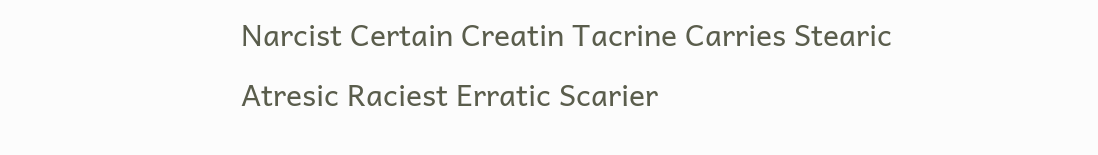Narcist Certain Creatin Tacrine Carries Stearic Atresic Raciest Erratic Scarier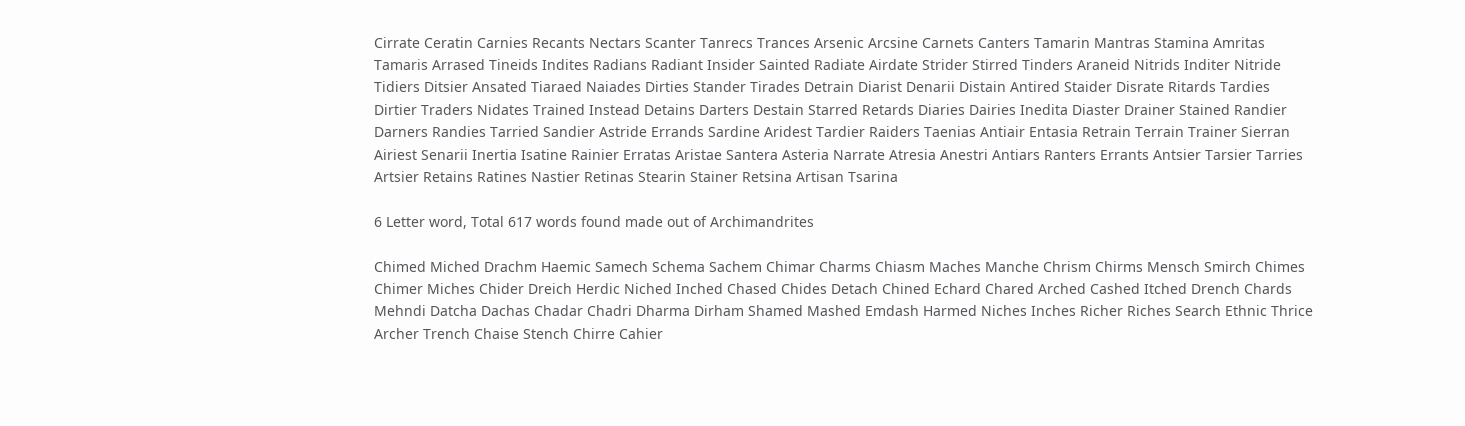Cirrate Ceratin Carnies Recants Nectars Scanter Tanrecs Trances Arsenic Arcsine Carnets Canters Tamarin Mantras Stamina Amritas Tamaris Arrased Tineids Indites Radians Radiant Insider Sainted Radiate Airdate Strider Stirred Tinders Araneid Nitrids Inditer Nitride Tidiers Ditsier Ansated Tiaraed Naiades Dirties Stander Tirades Detrain Diarist Denarii Distain Antired Staider Disrate Ritards Tardies Dirtier Traders Nidates Trained Instead Detains Darters Destain Starred Retards Diaries Dairies Inedita Diaster Drainer Stained Randier Darners Randies Tarried Sandier Astride Errands Sardine Aridest Tardier Raiders Taenias Antiair Entasia Retrain Terrain Trainer Sierran Airiest Senarii Inertia Isatine Rainier Erratas Aristae Santera Asteria Narrate Atresia Anestri Antiars Ranters Errants Antsier Tarsier Tarries Artsier Retains Ratines Nastier Retinas Stearin Stainer Retsina Artisan Tsarina

6 Letter word, Total 617 words found made out of Archimandrites

Chimed Miched Drachm Haemic Samech Schema Sachem Chimar Charms Chiasm Maches Manche Chrism Chirms Mensch Smirch Chimes Chimer Miches Chider Dreich Herdic Niched Inched Chased Chides Detach Chined Echard Chared Arched Cashed Itched Drench Chards Mehndi Datcha Dachas Chadar Chadri Dharma Dirham Shamed Mashed Emdash Harmed Niches Inches Richer Riches Search Ethnic Thrice Archer Trench Chaise Stench Chirre Cahier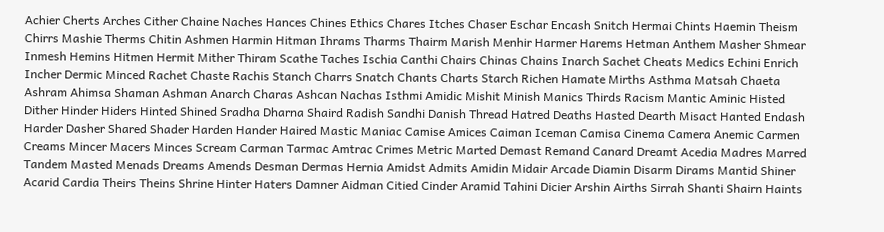Achier Cherts Arches Cither Chaine Naches Hances Chines Ethics Chares Itches Chaser Eschar Encash Snitch Hermai Chints Haemin Theism Chirrs Mashie Therms Chitin Ashmen Harmin Hitman Ihrams Tharms Thairm Marish Menhir Harmer Harems Hetman Anthem Masher Shmear Inmesh Hemins Hitmen Hermit Mither Thiram Scathe Taches Ischia Canthi Chairs Chinas Chains Inarch Sachet Cheats Medics Echini Enrich Incher Dermic Minced Rachet Chaste Rachis Stanch Charrs Snatch Chants Charts Starch Richen Hamate Mirths Asthma Matsah Chaeta Ashram Ahimsa Shaman Ashman Anarch Charas Ashcan Nachas Isthmi Amidic Mishit Minish Manics Thirds Racism Mantic Aminic Histed Dither Hinder Hiders Hinted Shined Sradha Dharna Shaird Radish Sandhi Danish Thread Hatred Deaths Hasted Dearth Misact Hanted Endash Harder Dasher Shared Shader Harden Hander Haired Mastic Maniac Camise Amices Caiman Iceman Camisa Cinema Camera Anemic Carmen Creams Mincer Macers Minces Scream Carman Tarmac Amtrac Crimes Metric Marted Demast Remand Canard Dreamt Acedia Madres Marred Tandem Masted Menads Dreams Amends Desman Dermas Hernia Amidst Admits Amidin Midair Arcade Diamin Disarm Dirams Mantid Shiner Acarid Cardia Theirs Theins Shrine Hinter Haters Damner Aidman Citied Cinder Aramid Tahini Dicier Arshin Airths Sirrah Shanti Shairn Haints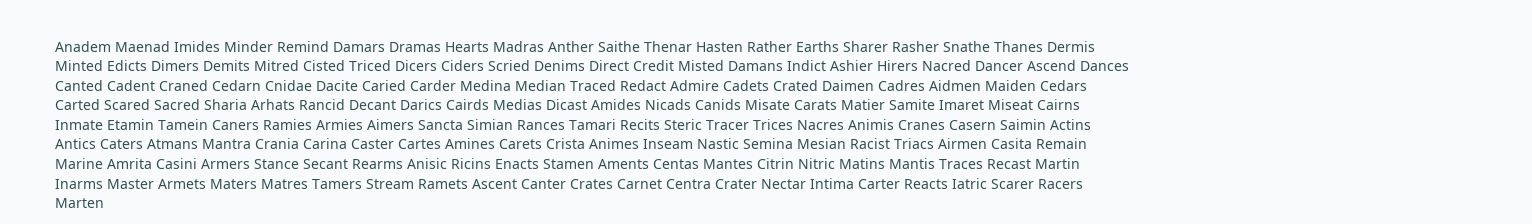Anadem Maenad Imides Minder Remind Damars Dramas Hearts Madras Anther Saithe Thenar Hasten Rather Earths Sharer Rasher Snathe Thanes Dermis Minted Edicts Dimers Demits Mitred Cisted Triced Dicers Ciders Scried Denims Direct Credit Misted Damans Indict Ashier Hirers Nacred Dancer Ascend Dances Canted Cadent Craned Cedarn Cnidae Dacite Caried Carder Medina Median Traced Redact Admire Cadets Crated Daimen Cadres Aidmen Maiden Cedars Carted Scared Sacred Sharia Arhats Rancid Decant Darics Cairds Medias Dicast Amides Nicads Canids Misate Carats Matier Samite Imaret Miseat Cairns Inmate Etamin Tamein Caners Ramies Armies Aimers Sancta Simian Rances Tamari Recits Steric Tracer Trices Nacres Animis Cranes Casern Saimin Actins Antics Caters Atmans Mantra Crania Carina Caster Cartes Amines Carets Crista Animes Inseam Nastic Semina Mesian Racist Triacs Airmen Casita Remain Marine Amrita Casini Armers Stance Secant Rearms Anisic Ricins Enacts Stamen Aments Centas Mantes Citrin Nitric Matins Mantis Traces Recast Martin Inarms Master Armets Maters Matres Tamers Stream Ramets Ascent Canter Crates Carnet Centra Crater Nectar Intima Carter Reacts Iatric Scarer Racers Marten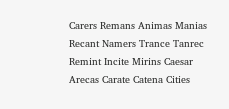Carers Remans Animas Manias Recant Namers Trance Tanrec Remint Incite Mirins Caesar Arecas Carate Catena Cities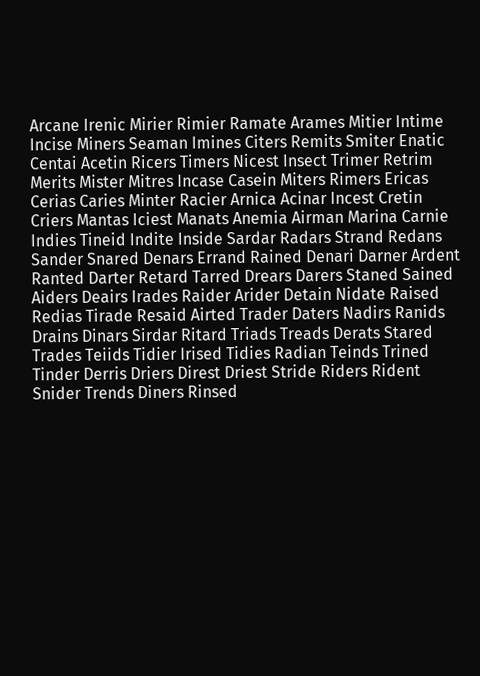Arcane Irenic Mirier Rimier Ramate Arames Mitier Intime Incise Miners Seaman Imines Citers Remits Smiter Enatic Centai Acetin Ricers Timers Nicest Insect Trimer Retrim Merits Mister Mitres Incase Casein Miters Rimers Ericas Cerias Caries Minter Racier Arnica Acinar Incest Cretin Criers Mantas Iciest Manats Anemia Airman Marina Carnie Indies Tineid Indite Inside Sardar Radars Strand Redans Sander Snared Denars Errand Rained Denari Darner Ardent Ranted Darter Retard Tarred Drears Darers Staned Sained Aiders Deairs Irades Raider Arider Detain Nidate Raised Redias Tirade Resaid Airted Trader Daters Nadirs Ranids Drains Dinars Sirdar Ritard Triads Treads Derats Stared Trades Teiids Tidier Irised Tidies Radian Teinds Trined Tinder Derris Driers Direst Driest Stride Riders Rident Snider Trends Diners Rinsed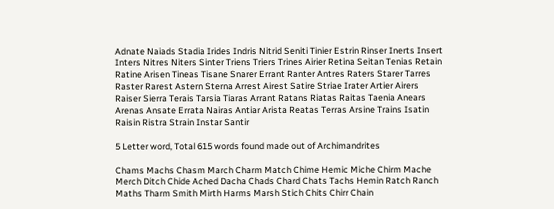Adnate Naiads Stadia Irides Indris Nitrid Seniti Tinier Estrin Rinser Inerts Insert Inters Nitres Niters Sinter Triens Triers Trines Airier Retina Seitan Tenias Retain Ratine Arisen Tineas Tisane Snarer Errant Ranter Antres Raters Starer Tarres Raster Rarest Astern Sterna Arrest Airest Satire Striae Irater Artier Airers Raiser Sierra Terais Tarsia Tiaras Arrant Ratans Riatas Raitas Taenia Anears Arenas Ansate Errata Nairas Antiar Arista Reatas Terras Arsine Trains Isatin Raisin Ristra Strain Instar Santir

5 Letter word, Total 615 words found made out of Archimandrites

Chams Machs Chasm March Charm Match Chime Hemic Miche Chirm Mache Merch Ditch Chide Ached Dacha Chads Chard Chats Tachs Hemin Ratch Ranch Maths Tharm Smith Mirth Harms Marsh Stich Chits Chirr Chain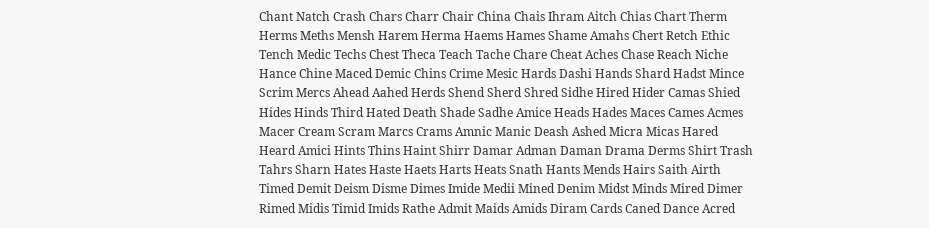Chant Natch Crash Chars Charr Chair China Chais Ihram Aitch Chias Chart Therm Herms Meths Mensh Harem Herma Haems Hames Shame Amahs Chert Retch Ethic Tench Medic Techs Chest Theca Teach Tache Chare Cheat Aches Chase Reach Niche Hance Chine Maced Demic Chins Crime Mesic Hards Dashi Hands Shard Hadst Mince Scrim Mercs Ahead Aahed Herds Shend Sherd Shred Sidhe Hired Hider Camas Shied Hides Hinds Third Hated Death Shade Sadhe Amice Heads Hades Maces Cames Acmes Macer Cream Scram Marcs Crams Amnic Manic Deash Ashed Micra Micas Hared Heard Amici Hints Thins Haint Shirr Damar Adman Daman Drama Derms Shirt Trash Tahrs Sharn Hates Haste Haets Harts Heats Snath Hants Mends Hairs Saith Airth Timed Demit Deism Disme Dimes Imide Medii Mined Denim Midst Minds Mired Dimer Rimed Midis Timid Imids Rathe Admit Maids Amids Diram Cards Caned Dance Acred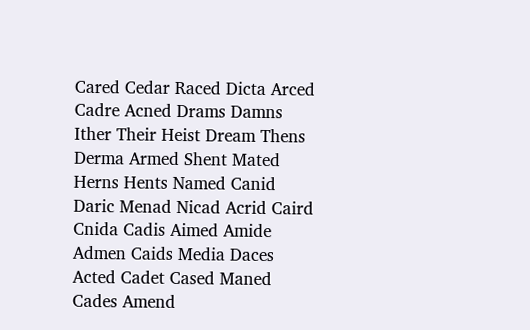Cared Cedar Raced Dicta Arced Cadre Acned Drams Damns Ither Their Heist Dream Thens Derma Armed Shent Mated Herns Hents Named Canid Daric Menad Nicad Acrid Caird Cnida Cadis Aimed Amide Admen Caids Media Daces Acted Cadet Cased Maned Cades Amend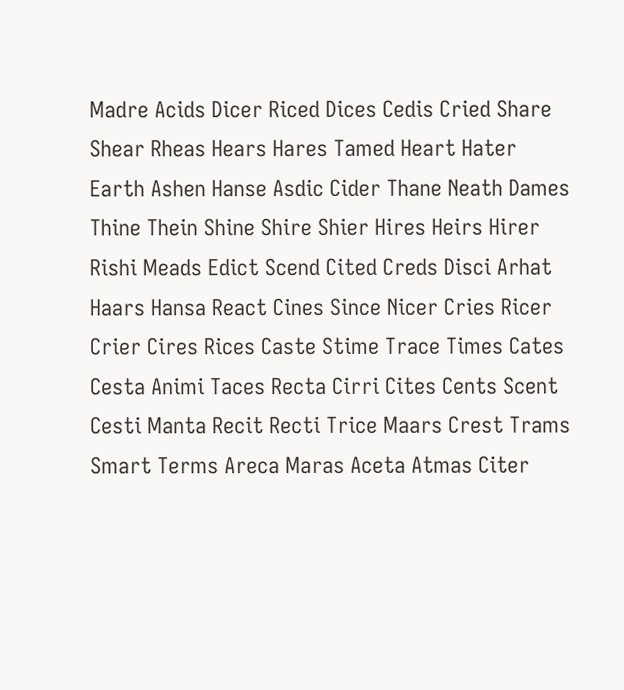Madre Acids Dicer Riced Dices Cedis Cried Share Shear Rheas Hears Hares Tamed Heart Hater Earth Ashen Hanse Asdic Cider Thane Neath Dames Thine Thein Shine Shire Shier Hires Heirs Hirer Rishi Meads Edict Scend Cited Creds Disci Arhat Haars Hansa React Cines Since Nicer Cries Ricer Crier Cires Rices Caste Stime Trace Times Cates Cesta Animi Taces Recta Cirri Cites Cents Scent Cesti Manta Recit Recti Trice Maars Crest Trams Smart Terms Areca Maras Aceta Atmas Citer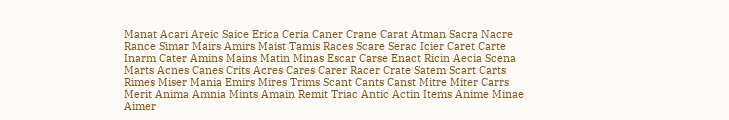Manat Acari Areic Saice Erica Ceria Caner Crane Carat Atman Sacra Nacre Rance Simar Mairs Amirs Maist Tamis Races Scare Serac Icier Caret Carte Inarm Cater Amins Mains Matin Minas Escar Carse Enact Ricin Aecia Scena Marts Acnes Canes Crits Acres Cares Carer Racer Crate Satem Scart Carts Rimes Miser Mania Emirs Mires Trims Scant Cants Canst Mitre Miter Carrs Merit Anima Amnia Mints Amain Remit Triac Antic Actin Items Anime Minae Aimer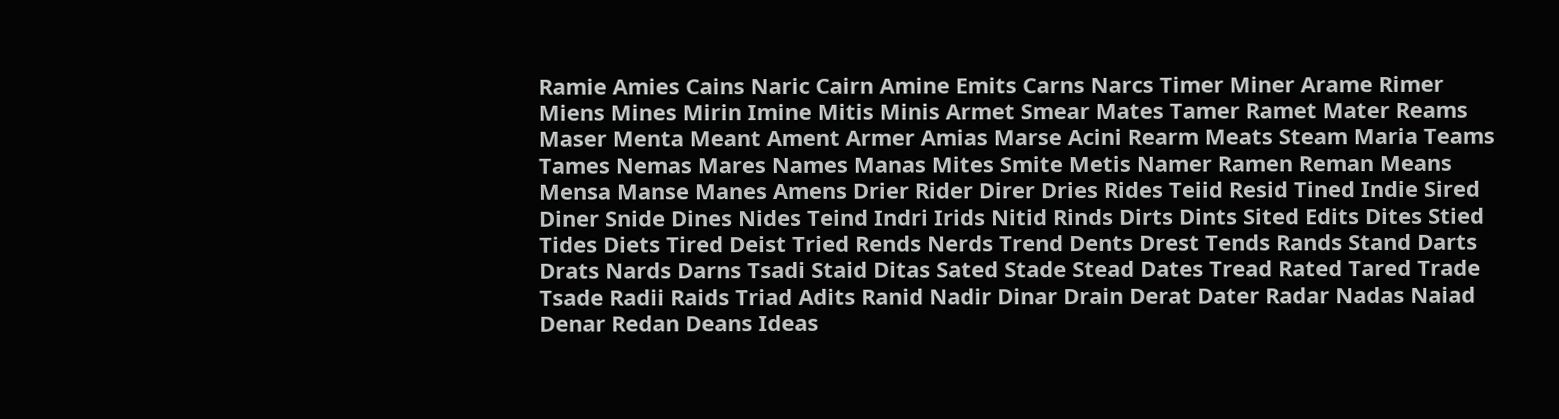Ramie Amies Cains Naric Cairn Amine Emits Carns Narcs Timer Miner Arame Rimer Miens Mines Mirin Imine Mitis Minis Armet Smear Mates Tamer Ramet Mater Reams Maser Menta Meant Ament Armer Amias Marse Acini Rearm Meats Steam Maria Teams Tames Nemas Mares Names Manas Mites Smite Metis Namer Ramen Reman Means Mensa Manse Manes Amens Drier Rider Direr Dries Rides Teiid Resid Tined Indie Sired Diner Snide Dines Nides Teind Indri Irids Nitid Rinds Dirts Dints Sited Edits Dites Stied Tides Diets Tired Deist Tried Rends Nerds Trend Dents Drest Tends Rands Stand Darts Drats Nards Darns Tsadi Staid Ditas Sated Stade Stead Dates Tread Rated Tared Trade Tsade Radii Raids Triad Adits Ranid Nadir Dinar Drain Derat Dater Radar Nadas Naiad Denar Redan Deans Ideas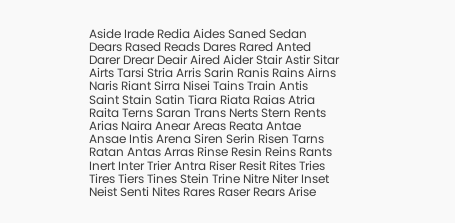Aside Irade Redia Aides Saned Sedan Dears Rased Reads Dares Rared Anted Darer Drear Deair Aired Aider Stair Astir Sitar Airts Tarsi Stria Arris Sarin Ranis Rains Airns Naris Riant Sirra Nisei Tains Train Antis Saint Stain Satin Tiara Riata Raias Atria Raita Terns Saran Trans Nerts Stern Rents Arias Naira Anear Areas Reata Antae Ansae Intis Arena Siren Serin Risen Tarns Ratan Antas Arras Rinse Resin Reins Rants Inert Inter Trier Antra Riser Resit Rites Tries Tires Tiers Tines Stein Trine Nitre Niter Inset Neist Senti Nites Rares Raser Rears Arise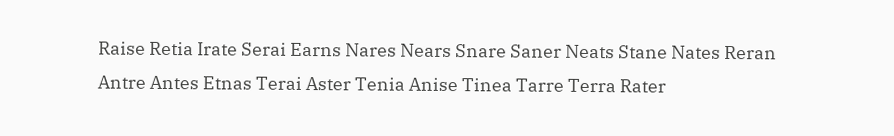Raise Retia Irate Serai Earns Nares Nears Snare Saner Neats Stane Nates Reran Antre Antes Etnas Terai Aster Tenia Anise Tinea Tarre Terra Rater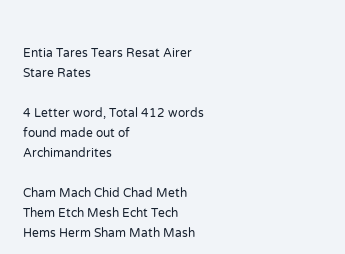Entia Tares Tears Resat Airer Stare Rates

4 Letter word, Total 412 words found made out of Archimandrites

Cham Mach Chid Chad Meth Them Etch Mesh Echt Tech Hems Herm Sham Math Mash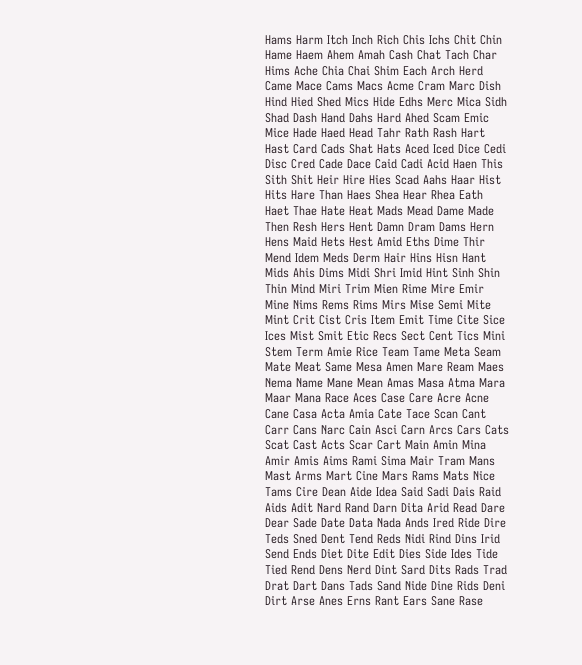Hams Harm Itch Inch Rich Chis Ichs Chit Chin Hame Haem Ahem Amah Cash Chat Tach Char Hims Ache Chia Chai Shim Each Arch Herd Came Mace Cams Macs Acme Cram Marc Dish Hind Hied Shed Mics Hide Edhs Merc Mica Sidh Shad Dash Hand Dahs Hard Ahed Scam Emic Mice Hade Haed Head Tahr Rath Rash Hart Hast Card Cads Shat Hats Aced Iced Dice Cedi Disc Cred Cade Dace Caid Cadi Acid Haen This Sith Shit Heir Hire Hies Scad Aahs Haar Hist Hits Hare Than Haes Shea Hear Rhea Eath Haet Thae Hate Heat Mads Mead Dame Made Then Resh Hers Hent Damn Dram Dams Hern Hens Maid Hets Hest Amid Eths Dime Thir Mend Idem Meds Derm Hair Hins Hisn Hant Mids Ahis Dims Midi Shri Imid Hint Sinh Shin Thin Mind Miri Trim Mien Rime Mire Emir Mine Nims Rems Rims Mirs Mise Semi Mite Mint Crit Cist Cris Item Emit Time Cite Sice Ices Mist Smit Etic Recs Sect Cent Tics Mini Stem Term Amie Rice Team Tame Meta Seam Mate Meat Same Mesa Amen Mare Ream Maes Nema Name Mane Mean Amas Masa Atma Mara Maar Mana Race Aces Case Care Acre Acne Cane Casa Acta Amia Cate Tace Scan Cant Carr Cans Narc Cain Asci Carn Arcs Cars Cats Scat Cast Acts Scar Cart Main Amin Mina Amir Amis Aims Rami Sima Mair Tram Mans Mast Arms Mart Cine Mars Rams Mats Nice Tams Cire Dean Aide Idea Said Sadi Dais Raid Aids Adit Nard Rand Darn Dita Arid Read Dare Dear Sade Date Data Nada Ands Ired Ride Dire Teds Sned Dent Tend Reds Nidi Rind Dins Irid Send Ends Diet Dite Edit Dies Side Ides Tide Tied Rend Dens Nerd Dint Sard Dits Rads Trad Drat Dart Dans Tads Sand Nide Dine Rids Deni Dirt Arse Anes Erns Rant Ears Sane Rase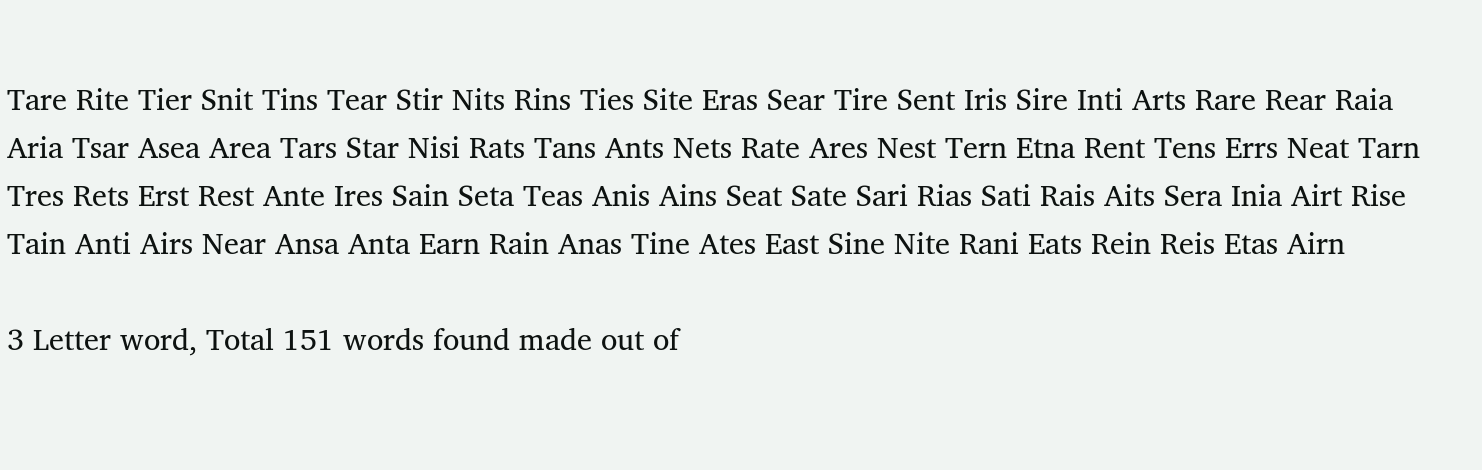Tare Rite Tier Snit Tins Tear Stir Nits Rins Ties Site Eras Sear Tire Sent Iris Sire Inti Arts Rare Rear Raia Aria Tsar Asea Area Tars Star Nisi Rats Tans Ants Nets Rate Ares Nest Tern Etna Rent Tens Errs Neat Tarn Tres Rets Erst Rest Ante Ires Sain Seta Teas Anis Ains Seat Sate Sari Rias Sati Rais Aits Sera Inia Airt Rise Tain Anti Airs Near Ansa Anta Earn Rain Anas Tine Ates East Sine Nite Rani Eats Rein Reis Etas Airn

3 Letter word, Total 151 words found made out of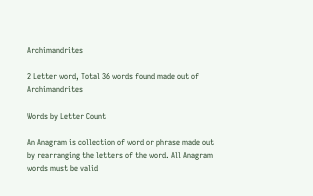Archimandrites

2 Letter word, Total 36 words found made out of Archimandrites

Words by Letter Count

An Anagram is collection of word or phrase made out by rearranging the letters of the word. All Anagram words must be valid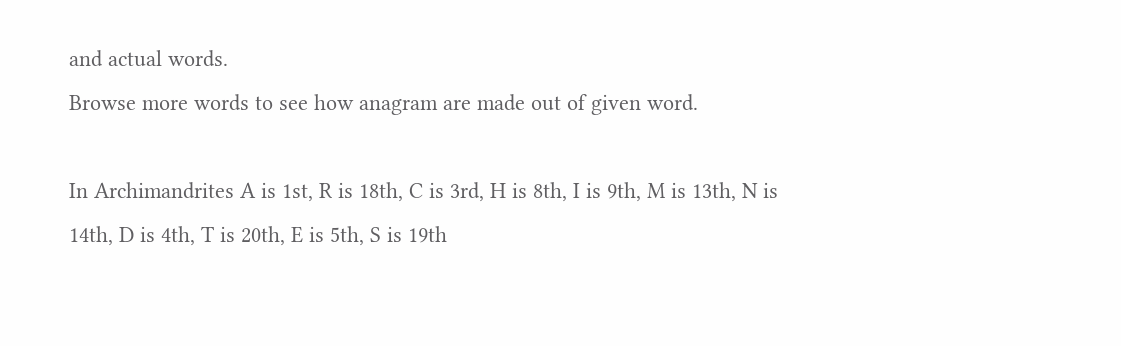and actual words.
Browse more words to see how anagram are made out of given word.

In Archimandrites A is 1st, R is 18th, C is 3rd, H is 8th, I is 9th, M is 13th, N is 14th, D is 4th, T is 20th, E is 5th, S is 19th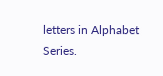letters in Alphabet Series.